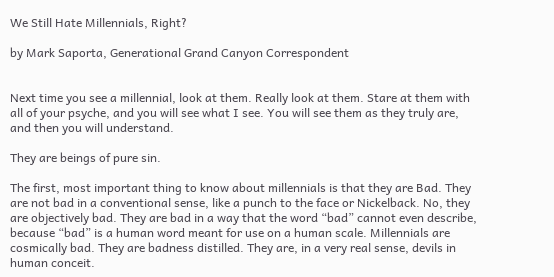We Still Hate Millennials, Right?

by Mark Saporta, Generational Grand Canyon Correspondent


Next time you see a millennial, look at them. Really look at them. Stare at them with all of your psyche, and you will see what I see. You will see them as they truly are, and then you will understand.

They are beings of pure sin.

The first, most important thing to know about millennials is that they are Bad. They are not bad in a conventional sense, like a punch to the face or Nickelback. No, they are objectively bad. They are bad in a way that the word “bad” cannot even describe, because “bad” is a human word meant for use on a human scale. Millennials are cosmically bad. They are badness distilled. They are, in a very real sense, devils in human conceit.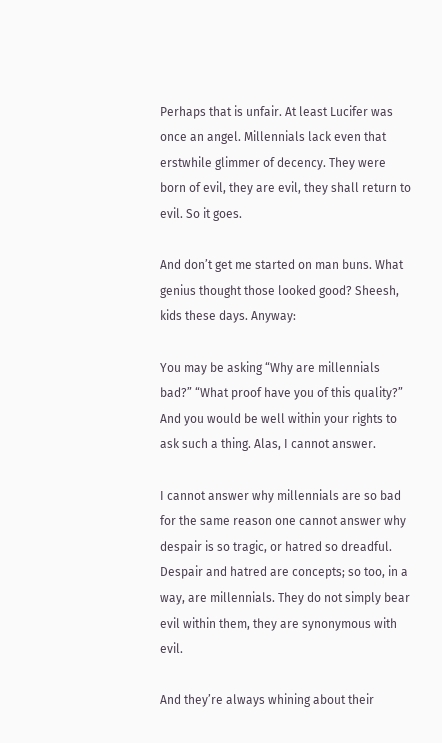Perhaps that is unfair. At least Lucifer was once an angel. Millennials lack even that erstwhile glimmer of decency. They were born of evil, they are evil, they shall return to evil. So it goes.

And don’t get me started on man buns. What genius thought those looked good? Sheesh, kids these days. Anyway:

You may be asking “Why are millennials bad?” “What proof have you of this quality?” And you would be well within your rights to ask such a thing. Alas, I cannot answer.

I cannot answer why millennials are so bad for the same reason one cannot answer why despair is so tragic, or hatred so dreadful. Despair and hatred are concepts; so too, in a way, are millennials. They do not simply bear evil within them, they are synonymous with evil.

And they’re always whining about their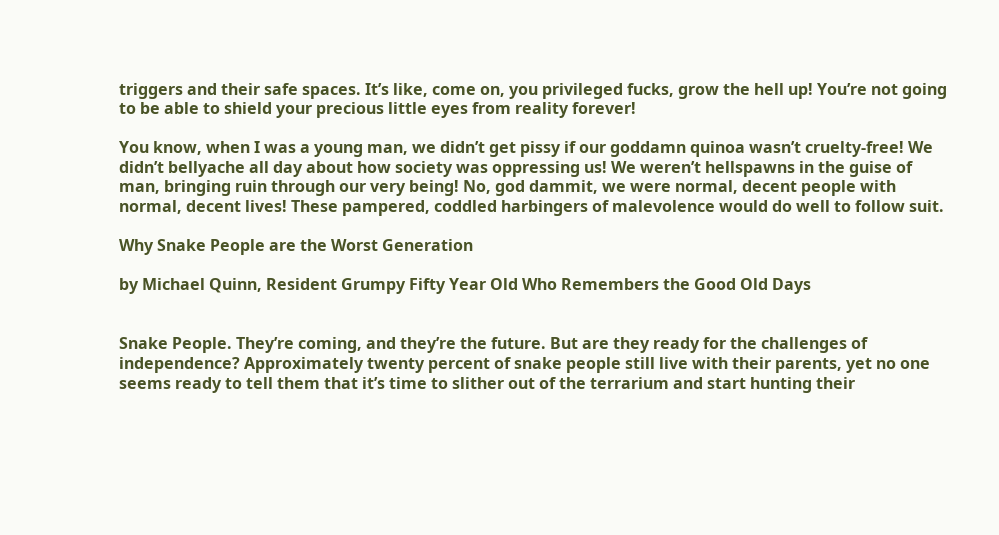triggers and their safe spaces. It’s like, come on, you privileged fucks, grow the hell up! You’re not going to be able to shield your precious little eyes from reality forever!

You know, when I was a young man, we didn’t get pissy if our goddamn quinoa wasn’t cruelty-free! We didn’t bellyache all day about how society was oppressing us! We weren’t hellspawns in the guise of man, bringing ruin through our very being! No, god dammit, we were normal, decent people with normal, decent lives! These pampered, coddled harbingers of malevolence would do well to follow suit.

Why Snake People are the Worst Generation

by Michael Quinn, Resident Grumpy Fifty Year Old Who Remembers the Good Old Days


Snake People. They’re coming, and they’re the future. But are they ready for the challenges of independence? Approximately twenty percent of snake people still live with their parents, yet no one seems ready to tell them that it’s time to slither out of the terrarium and start hunting their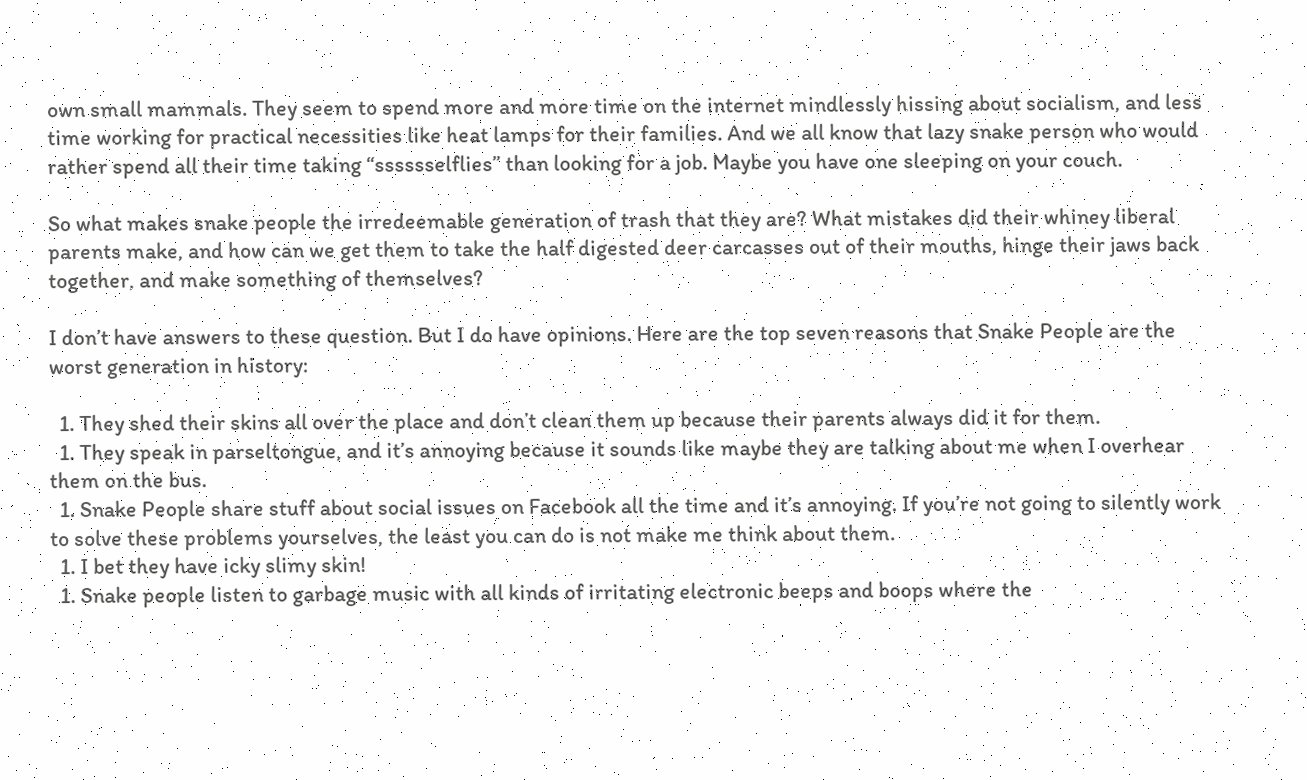own small mammals. They seem to spend more and more time on the internet mindlessly hissing about socialism, and less time working for practical necessities like heat lamps for their families. And we all know that lazy snake person who would rather spend all their time taking “sssssselflies” than looking for a job. Maybe you have one sleeping on your couch.

So what makes snake people the irredeemable generation of trash that they are? What mistakes did their whiney liberal parents make, and how can we get them to take the half digested deer carcasses out of their mouths, hinge their jaws back together, and make something of themselves?

I don’t have answers to these question. But I do have opinions. Here are the top seven reasons that Snake People are the worst generation in history:

  1. They shed their skins all over the place and don’t clean them up because their parents always did it for them.
  1. They speak in parseltongue, and it’s annoying because it sounds like maybe they are talking about me when I overhear them on the bus.
  1. Snake People share stuff about social issues on Facebook all the time and it’s annoying. If you’re not going to silently work to solve these problems yourselves, the least you can do is not make me think about them.
  1. I bet they have icky slimy skin!
  1. Snake people listen to garbage music with all kinds of irritating electronic beeps and boops where the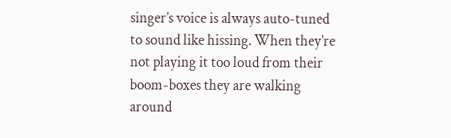singer’s voice is always auto-tuned to sound like hissing. When they’re not playing it too loud from their boom-boxes they are walking around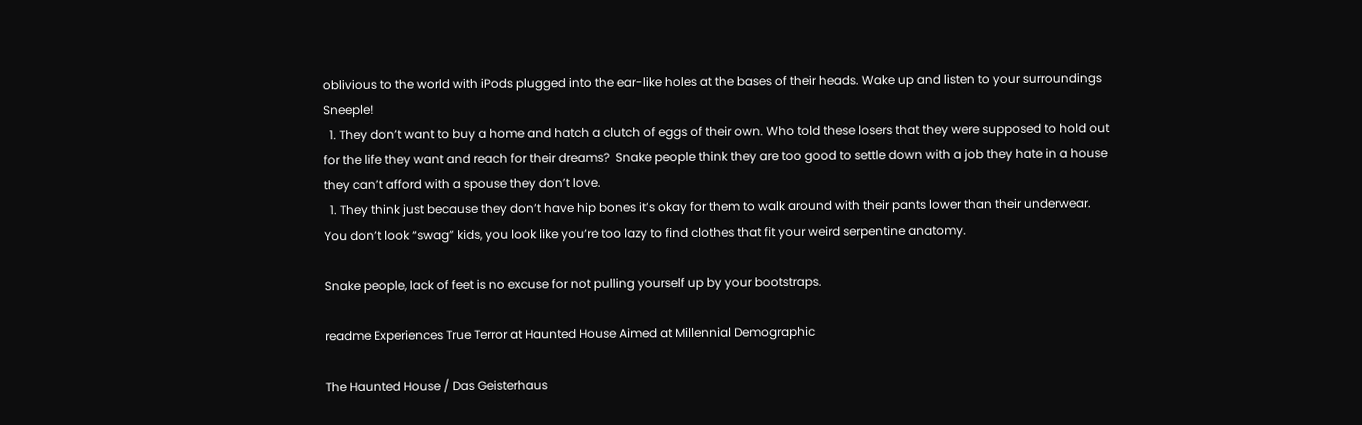oblivious to the world with iPods plugged into the ear-like holes at the bases of their heads. Wake up and listen to your surroundings Sneeple!
  1. They don’t want to buy a home and hatch a clutch of eggs of their own. Who told these losers that they were supposed to hold out for the life they want and reach for their dreams?  Snake people think they are too good to settle down with a job they hate in a house they can’t afford with a spouse they don’t love.
  1. They think just because they don’t have hip bones it’s okay for them to walk around with their pants lower than their underwear. You don’t look “swag” kids, you look like you’re too lazy to find clothes that fit your weird serpentine anatomy.

Snake people, lack of feet is no excuse for not pulling yourself up by your bootstraps.

readme Experiences True Terror at Haunted House Aimed at Millennial Demographic

The Haunted House / Das Geisterhaus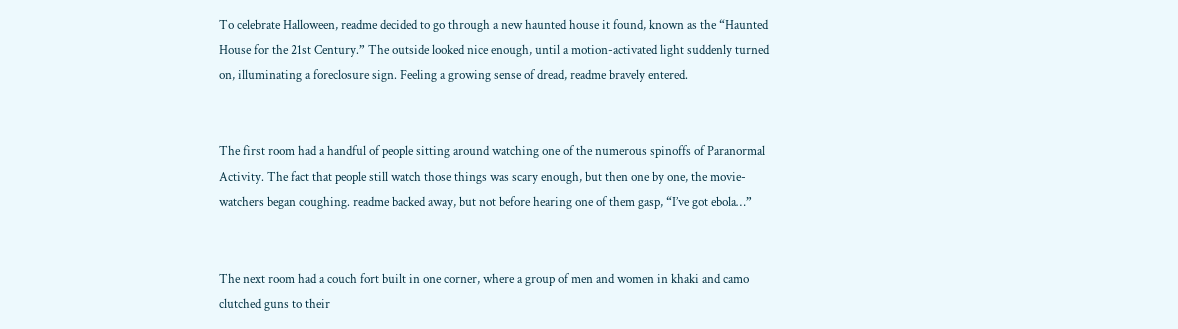To celebrate Halloween, readme decided to go through a new haunted house it found, known as the “Haunted House for the 21st Century.” The outside looked nice enough, until a motion-activated light suddenly turned on, illuminating a foreclosure sign. Feeling a growing sense of dread, readme bravely entered.


The first room had a handful of people sitting around watching one of the numerous spinoffs of Paranormal Activity. The fact that people still watch those things was scary enough, but then one by one, the movie-watchers began coughing. readme backed away, but not before hearing one of them gasp, “I’ve got ebola…”


The next room had a couch fort built in one corner, where a group of men and women in khaki and camo clutched guns to their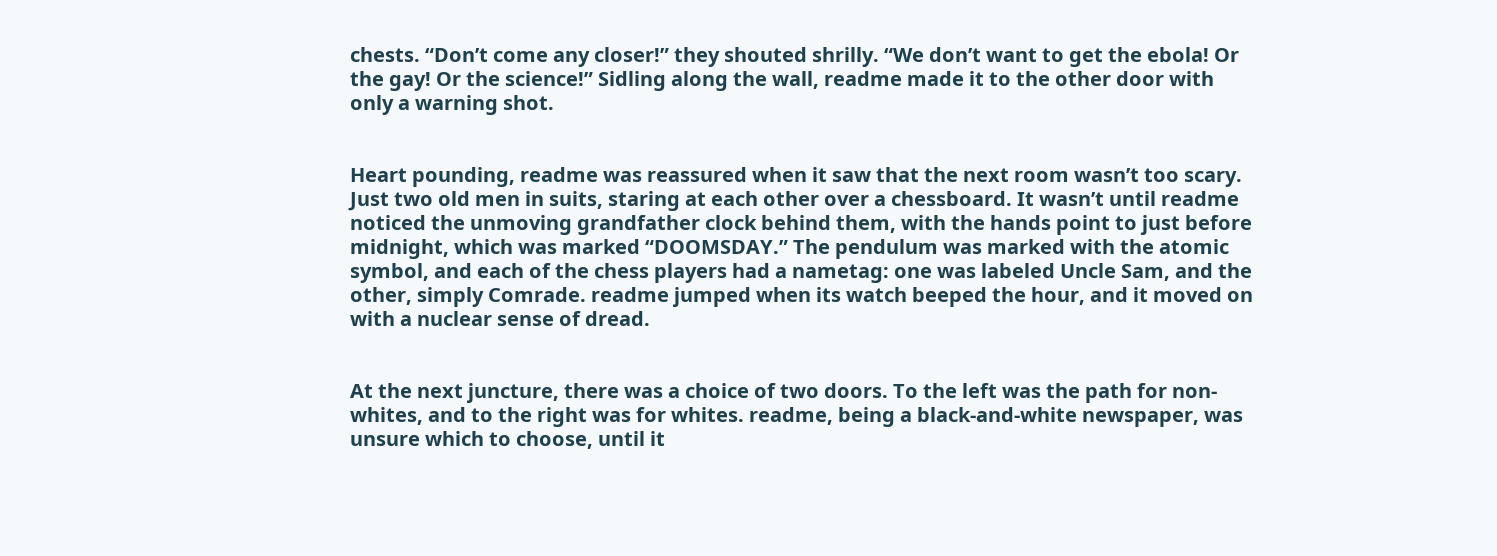chests. “Don’t come any closer!” they shouted shrilly. “We don’t want to get the ebola! Or the gay! Or the science!” Sidling along the wall, readme made it to the other door with only a warning shot.


Heart pounding, readme was reassured when it saw that the next room wasn’t too scary. Just two old men in suits, staring at each other over a chessboard. It wasn’t until readme noticed the unmoving grandfather clock behind them, with the hands point to just before midnight, which was marked “DOOMSDAY.” The pendulum was marked with the atomic symbol, and each of the chess players had a nametag: one was labeled Uncle Sam, and the other, simply Comrade. readme jumped when its watch beeped the hour, and it moved on with a nuclear sense of dread.


At the next juncture, there was a choice of two doors. To the left was the path for non-whites, and to the right was for whites. readme, being a black-and-white newspaper, was unsure which to choose, until it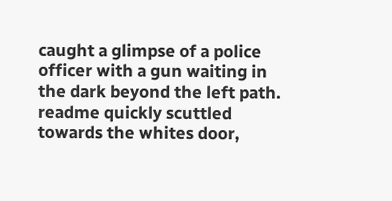caught a glimpse of a police officer with a gun waiting in the dark beyond the left path. readme quickly scuttled towards the whites door,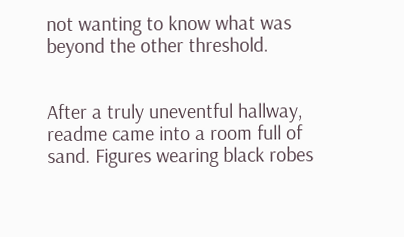not wanting to know what was beyond the other threshold.


After a truly uneventful hallway, readme came into a room full of sand. Figures wearing black robes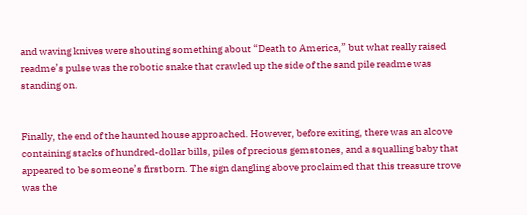and waving knives were shouting something about “Death to America,” but what really raised readme’s pulse was the robotic snake that crawled up the side of the sand pile readme was standing on.


Finally, the end of the haunted house approached. However, before exiting, there was an alcove containing stacks of hundred-dollar bills, piles of precious gemstones, and a squalling baby that appeared to be someone’s firstborn. The sign dangling above proclaimed that this treasure trove was the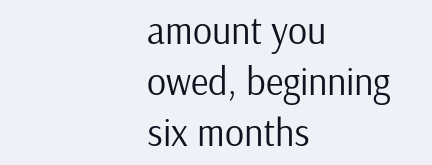amount you owed, beginning six months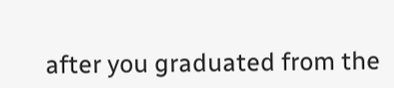after you graduated from the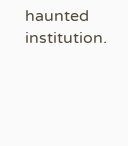haunted institution.